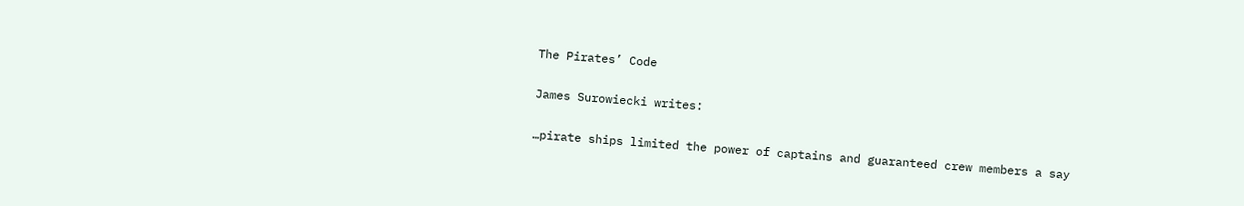The Pirates’ Code

James Surowiecki writes:

…pirate ships limited the power of captains and guaranteed crew members a say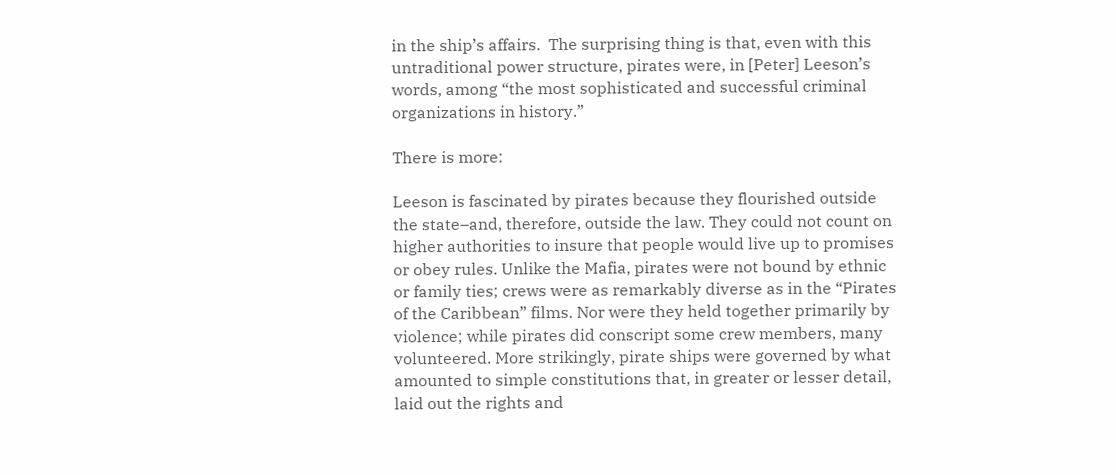in the ship’s affairs.  The surprising thing is that, even with this untraditional power structure, pirates were, in [Peter] Leeson’s words, among “the most sophisticated and successful criminal organizations in history.”

There is more:

Leeson is fascinated by pirates because they flourished outside the state–and, therefore, outside the law. They could not count on higher authorities to insure that people would live up to promises or obey rules. Unlike the Mafia, pirates were not bound by ethnic or family ties; crews were as remarkably diverse as in the “Pirates of the Caribbean” films. Nor were they held together primarily by violence; while pirates did conscript some crew members, many volunteered. More strikingly, pirate ships were governed by what amounted to simple constitutions that, in greater or lesser detail, laid out the rights and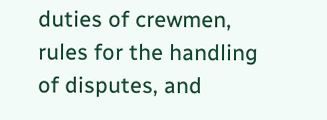duties of crewmen, rules for the handling of disputes, and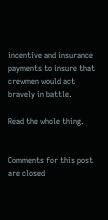incentive and insurance payments to insure that crewmen would act bravely in battle.

Read the whole thing.


Comments for this post are closed